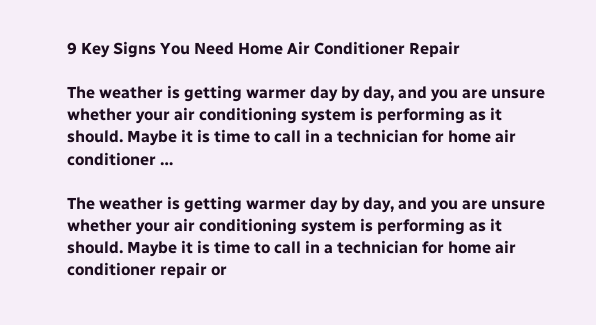9 Key Signs You Need Home Air Conditioner Repair

The weather is getting warmer day by day, and you are unsure whether your air conditioning system is performing as it should. Maybe it is time to call in a technician for home air conditioner …

The weather is getting warmer day by day, and you are unsure whether your air conditioning system is performing as it should. Maybe it is time to call in a technician for home air conditioner repair or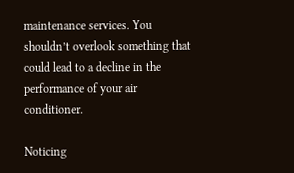maintenance services. You shouldn’t overlook something that could lead to a decline in the performance of your air conditioner.

Noticing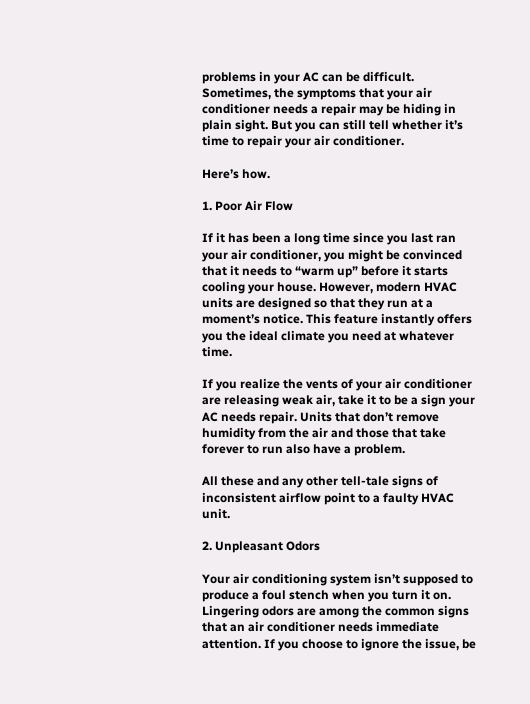problems in your AC can be difficult. Sometimes, the symptoms that your air conditioner needs a repair may be hiding in plain sight. But you can still tell whether it’s time to repair your air conditioner.

Here’s how.

1. Poor Air Flow

If it has been a long time since you last ran your air conditioner, you might be convinced that it needs to “warm up” before it starts cooling your house. However, modern HVAC units are designed so that they run at a moment’s notice. This feature instantly offers you the ideal climate you need at whatever time.

If you realize the vents of your air conditioner are releasing weak air, take it to be a sign your AC needs repair. Units that don’t remove humidity from the air and those that take forever to run also have a problem.

All these and any other tell-tale signs of inconsistent airflow point to a faulty HVAC unit.

2. Unpleasant Odors

Your air conditioning system isn’t supposed to produce a foul stench when you turn it on. Lingering odors are among the common signs that an air conditioner needs immediate attention. If you choose to ignore the issue, be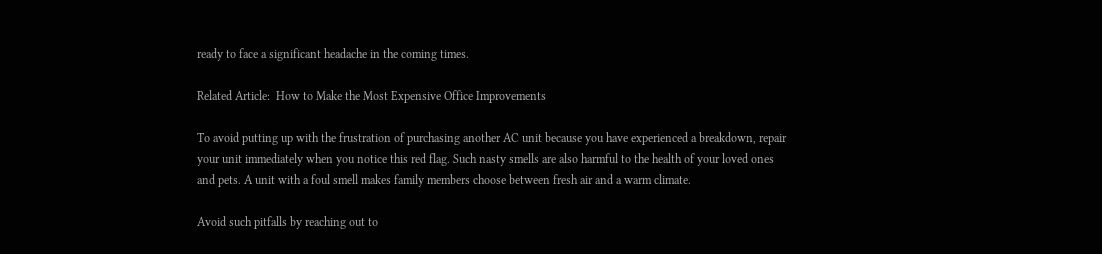ready to face a significant headache in the coming times.

Related Article:  How to Make the Most Expensive Office Improvements

To avoid putting up with the frustration of purchasing another AC unit because you have experienced a breakdown, repair your unit immediately when you notice this red flag. Such nasty smells are also harmful to the health of your loved ones and pets. A unit with a foul smell makes family members choose between fresh air and a warm climate.

Avoid such pitfalls by reaching out to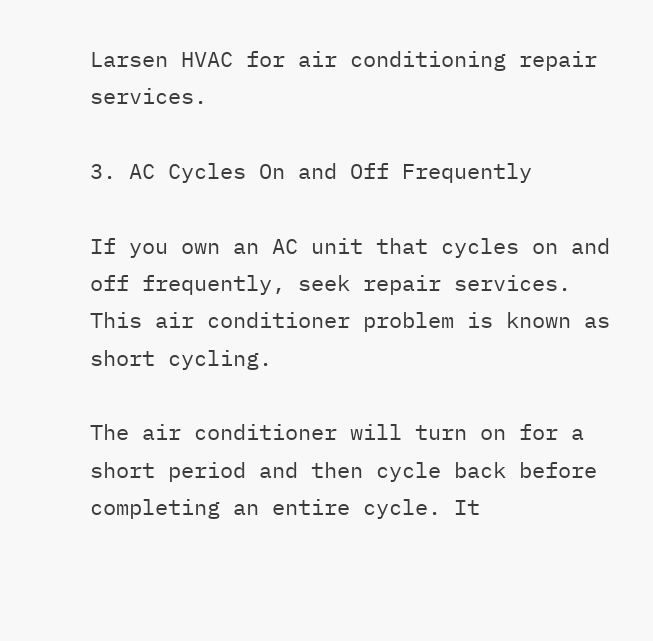Larsen HVAC for air conditioning repair services.

3. AC Cycles On and Off Frequently

If you own an AC unit that cycles on and off frequently, seek repair services. This air conditioner problem is known as short cycling.

The air conditioner will turn on for a short period and then cycle back before completing an entire cycle. It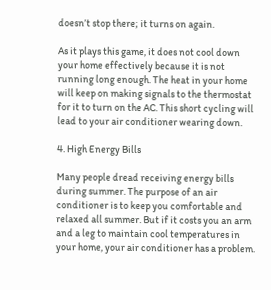doesn’t stop there; it turns on again.

As it plays this game, it does not cool down your home effectively because it is not running long enough. The heat in your home will keep on making signals to the thermostat for it to turn on the AC. This short cycling will lead to your air conditioner wearing down.

4. High Energy Bills

Many people dread receiving energy bills during summer. The purpose of an air conditioner is to keep you comfortable and relaxed all summer. But if it costs you an arm and a leg to maintain cool temperatures in your home, your air conditioner has a problem.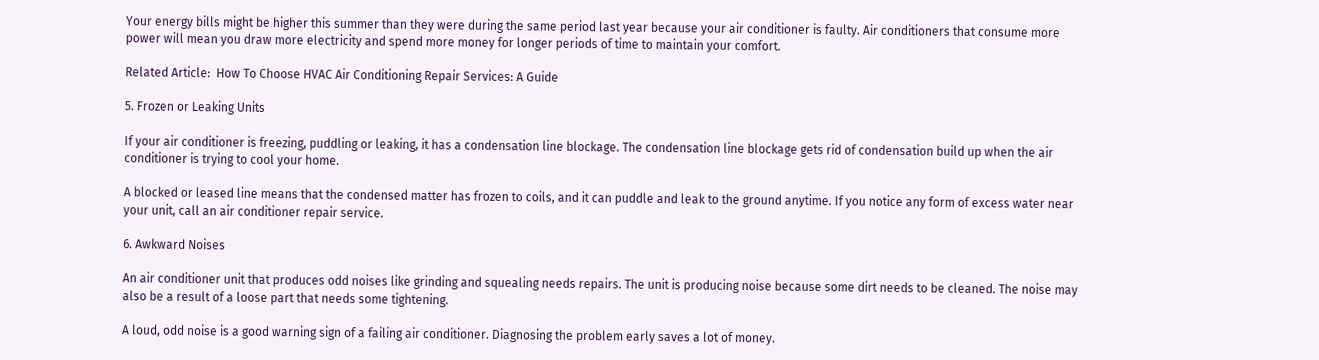Your energy bills might be higher this summer than they were during the same period last year because your air conditioner is faulty. Air conditioners that consume more power will mean you draw more electricity and spend more money for longer periods of time to maintain your comfort.

Related Article:  How To Choose HVAC Air Conditioning Repair Services: A Guide

5. Frozen or Leaking Units

If your air conditioner is freezing, puddling or leaking, it has a condensation line blockage. The condensation line blockage gets rid of condensation build up when the air conditioner is trying to cool your home.

A blocked or leased line means that the condensed matter has frozen to coils, and it can puddle and leak to the ground anytime. If you notice any form of excess water near your unit, call an air conditioner repair service.

6. Awkward Noises

An air conditioner unit that produces odd noises like grinding and squealing needs repairs. The unit is producing noise because some dirt needs to be cleaned. The noise may also be a result of a loose part that needs some tightening.

A loud, odd noise is a good warning sign of a failing air conditioner. Diagnosing the problem early saves a lot of money.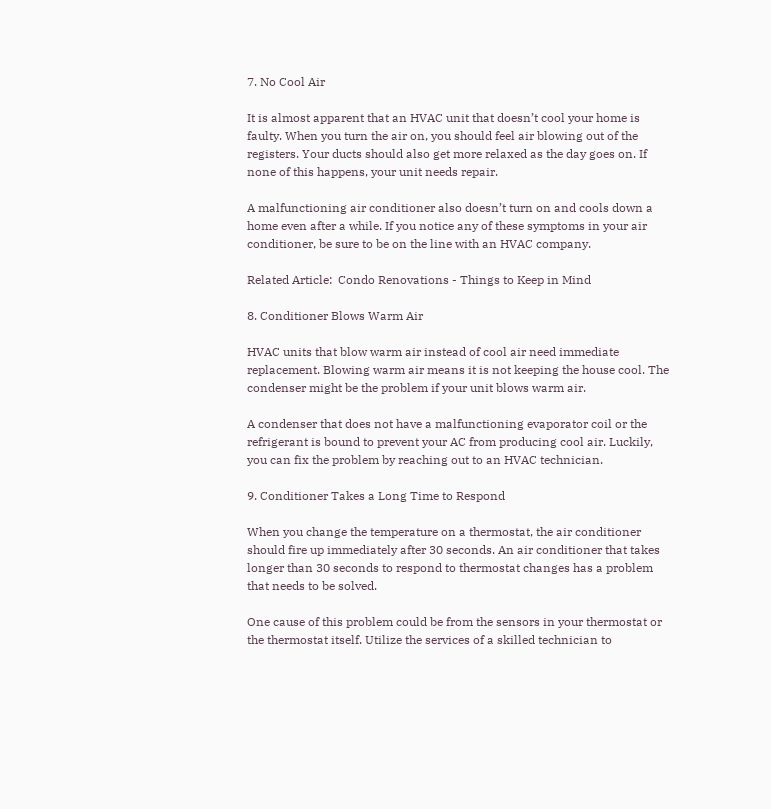7. No Cool Air

It is almost apparent that an HVAC unit that doesn’t cool your home is faulty. When you turn the air on, you should feel air blowing out of the registers. Your ducts should also get more relaxed as the day goes on. If none of this happens, your unit needs repair.

A malfunctioning air conditioner also doesn’t turn on and cools down a home even after a while. If you notice any of these symptoms in your air conditioner, be sure to be on the line with an HVAC company.

Related Article:  Condo Renovations - Things to Keep in Mind

8. Conditioner Blows Warm Air

HVAC units that blow warm air instead of cool air need immediate replacement. Blowing warm air means it is not keeping the house cool. The condenser might be the problem if your unit blows warm air.

A condenser that does not have a malfunctioning evaporator coil or the refrigerant is bound to prevent your AC from producing cool air. Luckily, you can fix the problem by reaching out to an HVAC technician.

9. Conditioner Takes a Long Time to Respond

When you change the temperature on a thermostat, the air conditioner should fire up immediately after 30 seconds. An air conditioner that takes longer than 30 seconds to respond to thermostat changes has a problem that needs to be solved.

One cause of this problem could be from the sensors in your thermostat or the thermostat itself. Utilize the services of a skilled technician to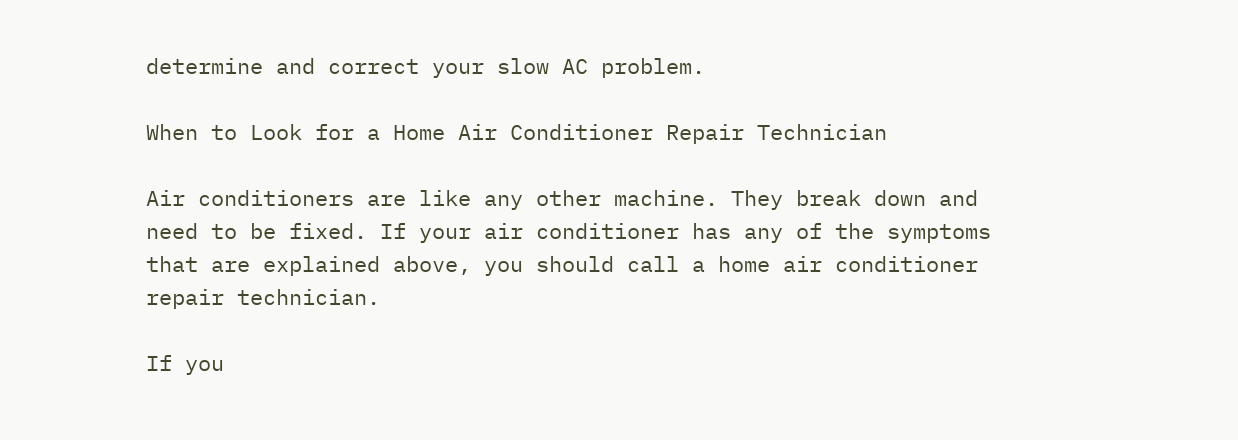determine and correct your slow AC problem.

When to Look for a Home Air Conditioner Repair Technician

Air conditioners are like any other machine. They break down and need to be fixed. If your air conditioner has any of the symptoms that are explained above, you should call a home air conditioner repair technician.

If you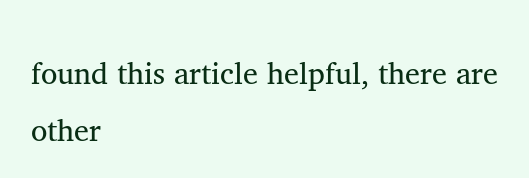found this article helpful, there are other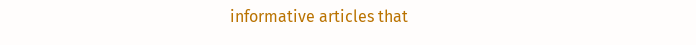informative articles that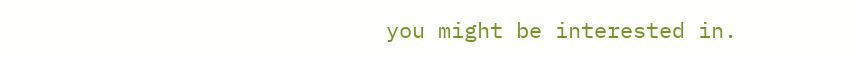you might be interested in.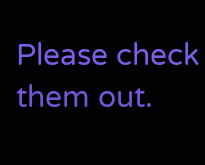Please check them out.